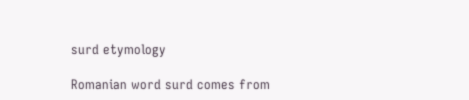surd etymology

Romanian word surd comes from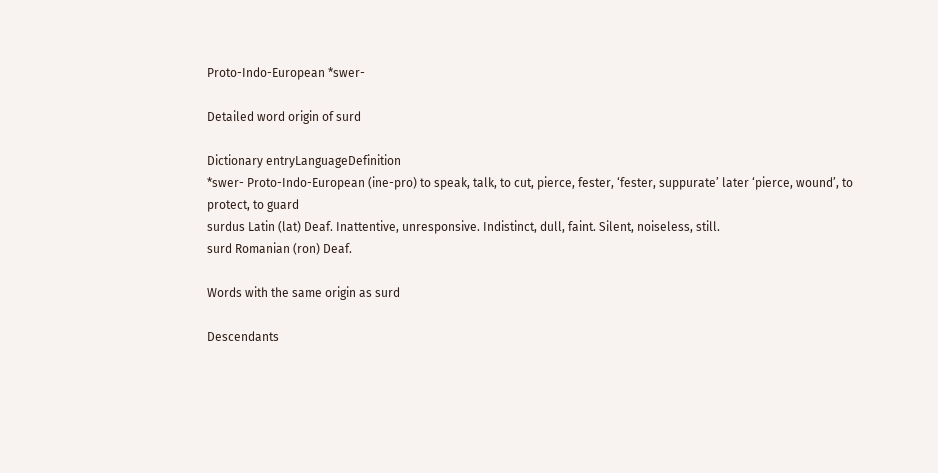Proto-Indo-European *swer-

Detailed word origin of surd

Dictionary entryLanguageDefinition
*swer- Proto-Indo-European (ine-pro) to speak, talk, to cut, pierce, fester, ‘fester, suppurate’ later ‘pierce, wound’, to protect, to guard
surdus Latin (lat) Deaf. Inattentive, unresponsive. Indistinct, dull, faint. Silent, noiseless, still.
surd Romanian (ron) Deaf.

Words with the same origin as surd

Descendants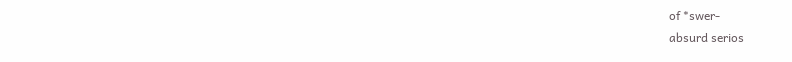of *swer-
absurd serios